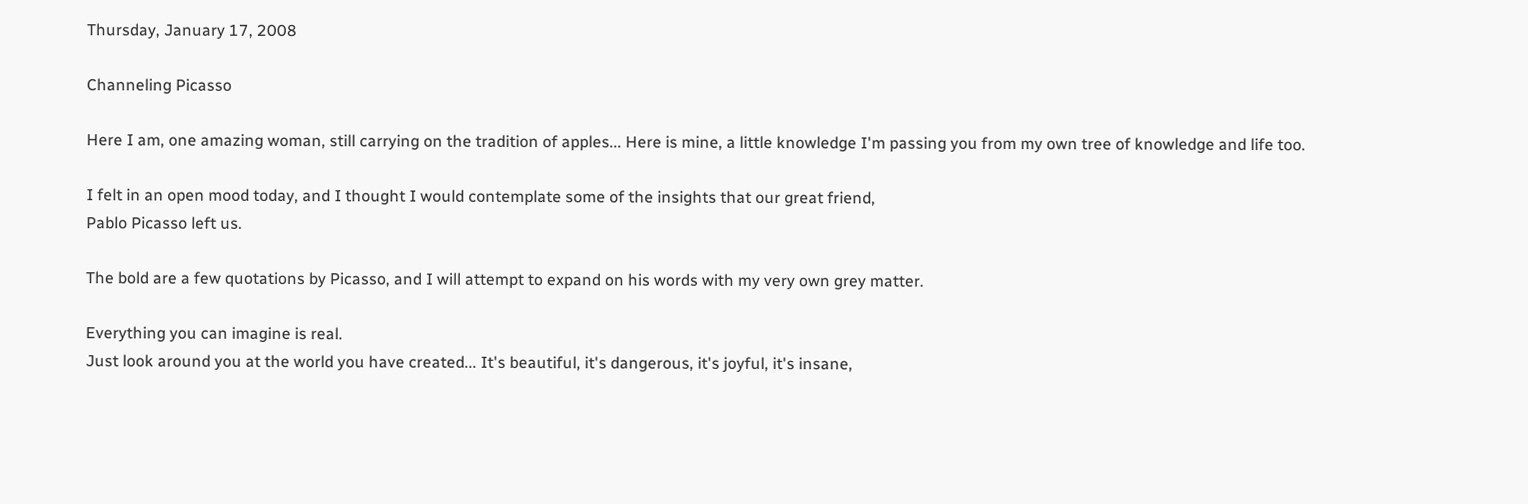Thursday, January 17, 2008

Channeling Picasso

Here I am, one amazing woman, still carrying on the tradition of apples... Here is mine, a little knowledge I'm passing you from my own tree of knowledge and life too.

I felt in an open mood today, and I thought I would contemplate some of the insights that our great friend,
Pablo Picasso left us.

The bold are a few quotations by Picasso, and I will attempt to expand on his words with my very own grey matter.

Everything you can imagine is real.
Just look around you at the world you have created... It's beautiful, it's dangerous, it's joyful, it's insane,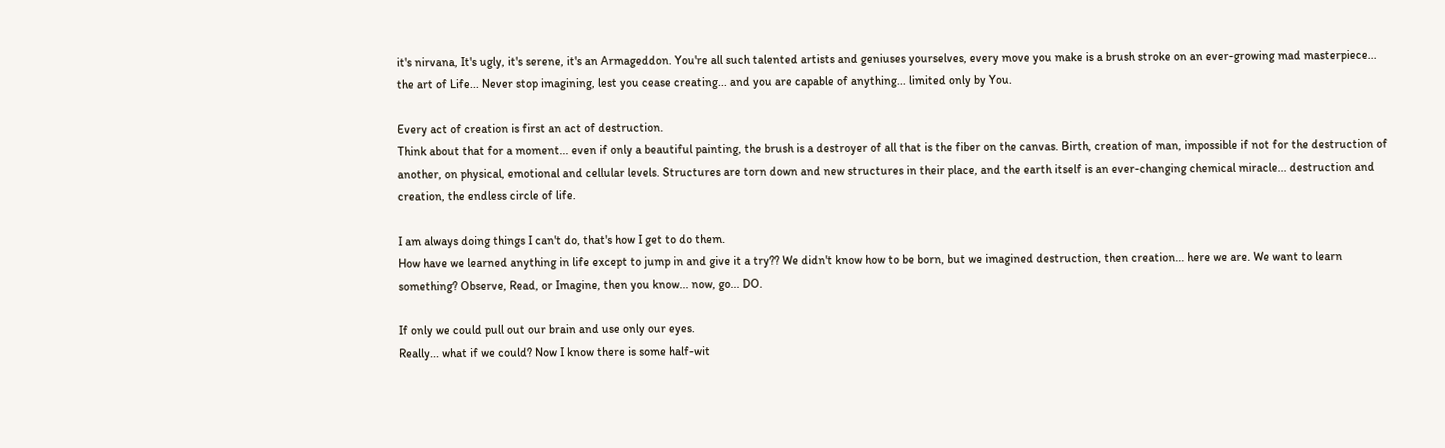it's nirvana, It's ugly, it's serene, it's an Armageddon. You're all such talented artists and geniuses yourselves, every move you make is a brush stroke on an ever-growing mad masterpiece... the art of Life... Never stop imagining, lest you cease creating... and you are capable of anything... limited only by You.

Every act of creation is first an act of destruction.
Think about that for a moment... even if only a beautiful painting, the brush is a destroyer of all that is the fiber on the canvas. Birth, creation of man, impossible if not for the destruction of another, on physical, emotional and cellular levels. Structures are torn down and new structures in their place, and the earth itself is an ever-changing chemical miracle... destruction and creation, the endless circle of life.

I am always doing things I can't do, that's how I get to do them.
How have we learned anything in life except to jump in and give it a try?? We didn't know how to be born, but we imagined destruction, then creation... here we are. We want to learn something? Observe, Read, or Imagine, then you know... now, go... DO.

If only we could pull out our brain and use only our eyes.
Really... what if we could? Now I know there is some half-wit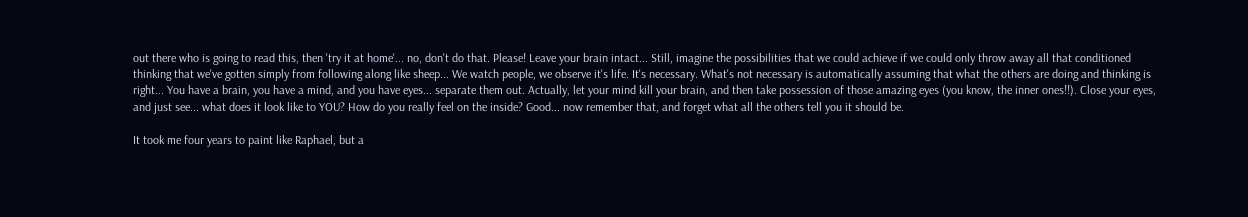out there who is going to read this, then 'try it at home'... no, don't do that. Please! Leave your brain intact... Still, imagine the possibilities that we could achieve if we could only throw away all that conditioned thinking that we've gotten simply from following along like sheep... We watch people, we observe it's life. It's necessary. What's not necessary is automatically assuming that what the others are doing and thinking is right... You have a brain, you have a mind, and you have eyes... separate them out. Actually, let your mind kill your brain, and then take possession of those amazing eyes (you know, the inner ones!!). Close your eyes, and just see... what does it look like to YOU? How do you really feel on the inside? Good... now remember that, and forget what all the others tell you it should be.

It took me four years to paint like Raphael, but a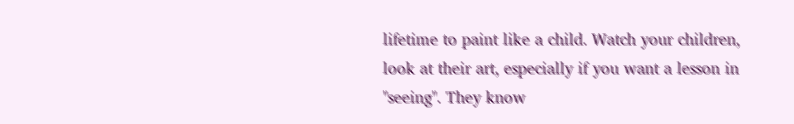lifetime to paint like a child. Watch your children, look at their art, especially if you want a lesson in "seeing". They know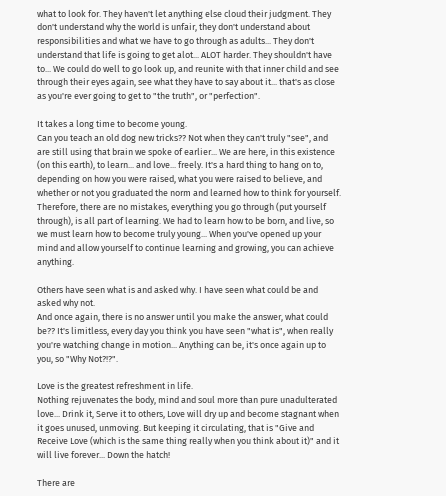what to look for. They haven't let anything else cloud their judgment. They don't understand why the world is unfair, they don't understand about responsibilities and what we have to go through as adults... They don't understand that life is going to get alot... ALOT harder. They shouldn't have to... We could do well to go look up, and reunite with that inner child and see through their eyes again, see what they have to say about it... that's as close as you're ever going to get to "the truth", or "perfection".

It takes a long time to become young.
Can you teach an old dog new tricks?? Not when they can't truly "see", and are still using that brain we spoke of earlier... We are here, in this existence (on this earth), to learn... and love... freely. It's a hard thing to hang on to, depending on how you were raised, what you were raised to believe, and whether or not you graduated the norm and learned how to think for yourself. Therefore, there are no mistakes, everything you go through (put yourself through), is all part of learning. We had to learn how to be born, and live, so we must learn how to become truly young... When you've opened up your mind and allow yourself to continue learning and growing, you can achieve anything.

Others have seen what is and asked why. I have seen what could be and asked why not.
And once again, there is no answer until you make the answer, what could be?? It's limitless, every day you think you have seen "what is", when really you're watching change in motion... Anything can be, it's once again up to you, so "Why Not?!?".

Love is the greatest refreshment in life.
Nothing rejuvenates the body, mind and soul more than pure unadulterated love... Drink it, Serve it to others, Love will dry up and become stagnant when it goes unused, unmoving. But keeping it circulating, that is "Give and Receive Love (which is the same thing really when you think about it)" and it will live forever... Down the hatch!

There are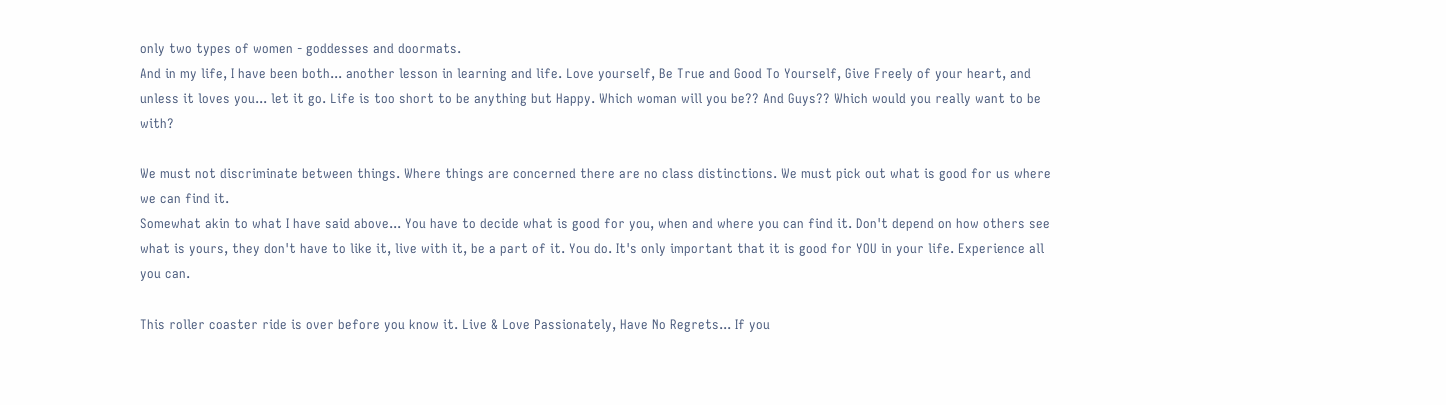only two types of women - goddesses and doormats.
And in my life, I have been both... another lesson in learning and life. Love yourself, Be True and Good To Yourself, Give Freely of your heart, and unless it loves you... let it go. Life is too short to be anything but Happy. Which woman will you be?? And Guys?? Which would you really want to be with?

We must not discriminate between things. Where things are concerned there are no class distinctions. We must pick out what is good for us where we can find it.
Somewhat akin to what I have said above... You have to decide what is good for you, when and where you can find it. Don't depend on how others see what is yours, they don't have to like it, live with it, be a part of it. You do. It's only important that it is good for YOU in your life. Experience all you can.

This roller coaster ride is over before you know it. Live & Love Passionately, Have No Regrets... If you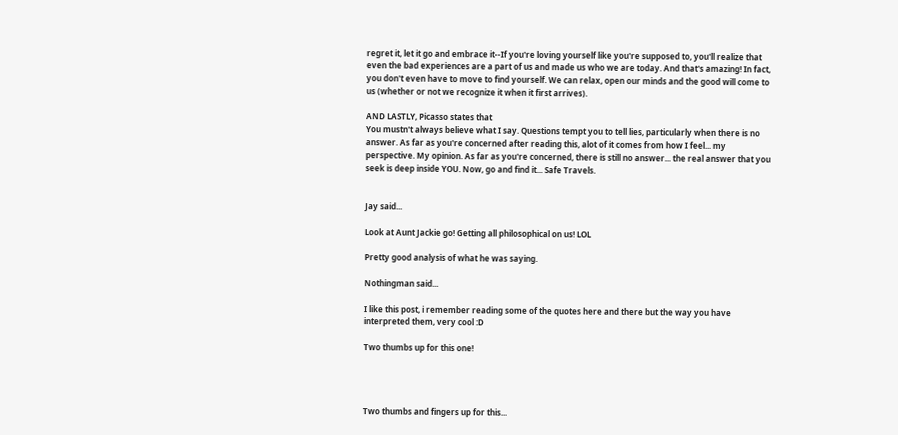regret it, let it go and embrace it--If you're loving yourself like you're supposed to, you'll realize that even the bad experiences are a part of us and made us who we are today. And that's amazing! In fact, you don't even have to move to find yourself. We can relax, open our minds and the good will come to us (whether or not we recognize it when it first arrives).

AND LASTLY, Picasso states that
You mustn't always believe what I say. Questions tempt you to tell lies, particularly when there is no answer. As far as you're concerned after reading this, alot of it comes from how I feel... my perspective. My opinion. As far as you're concerned, there is still no answer... the real answer that you seek is deep inside YOU. Now, go and find it... Safe Travels.


Jay said...

Look at Aunt Jackie go! Getting all philosophical on us! LOL

Pretty good analysis of what he was saying.

Nothingman said...

I like this post, i remember reading some of the quotes here and there but the way you have interpreted them, very cool :D

Two thumbs up for this one!




Two thumbs and fingers up for this...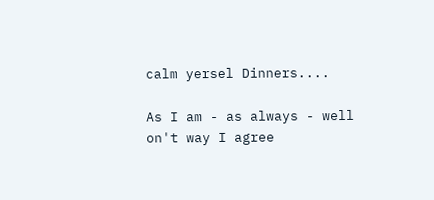calm yersel Dinners....

As I am - as always - well on't way I agree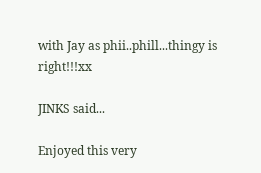with Jay as phii..phill...thingy is right!!!xx

JINKS said...

Enjoyed this very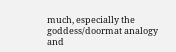much, especially the goddess/doormat analogy and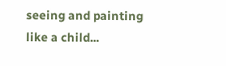seeing and painting like a child...